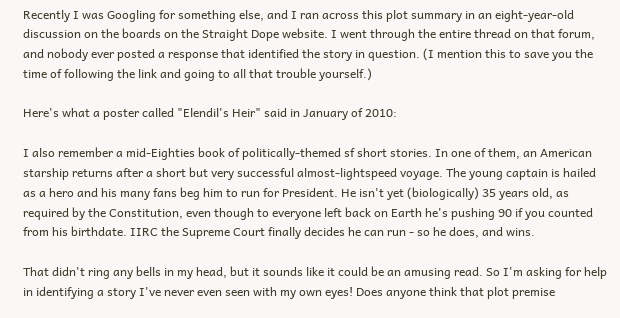Recently I was Googling for something else, and I ran across this plot summary in an eight-year-old discussion on the boards on the Straight Dope website. I went through the entire thread on that forum, and nobody ever posted a response that identified the story in question. (I mention this to save you the time of following the link and going to all that trouble yourself.)

Here's what a poster called "Elendil's Heir" said in January of 2010:

I also remember a mid-Eighties book of politically-themed sf short stories. In one of them, an American starship returns after a short but very successful almost-lightspeed voyage. The young captain is hailed as a hero and his many fans beg him to run for President. He isn't yet (biologically) 35 years old, as required by the Constitution, even though to everyone left back on Earth he's pushing 90 if you counted from his birthdate. IIRC the Supreme Court finally decides he can run - so he does, and wins.

That didn't ring any bells in my head, but it sounds like it could be an amusing read. So I'm asking for help in identifying a story I've never even seen with my own eyes! Does anyone think that plot premise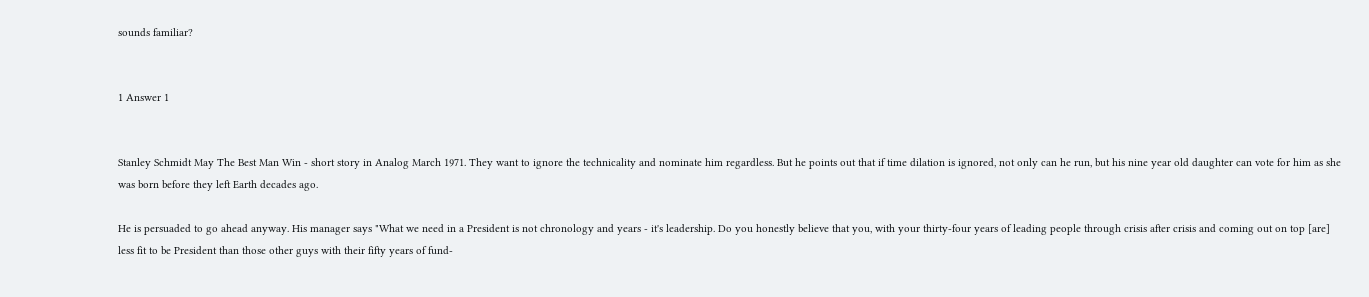sounds familiar?


1 Answer 1


Stanley Schmidt May The Best Man Win - short story in Analog March 1971. They want to ignore the technicality and nominate him regardless. But he points out that if time dilation is ignored, not only can he run, but his nine year old daughter can vote for him as she was born before they left Earth decades ago.

He is persuaded to go ahead anyway. His manager says "What we need in a President is not chronology and years - it's leadership. Do you honestly believe that you, with your thirty-four years of leading people through crisis after crisis and coming out on top [are] less fit to be President than those other guys with their fifty years of fund-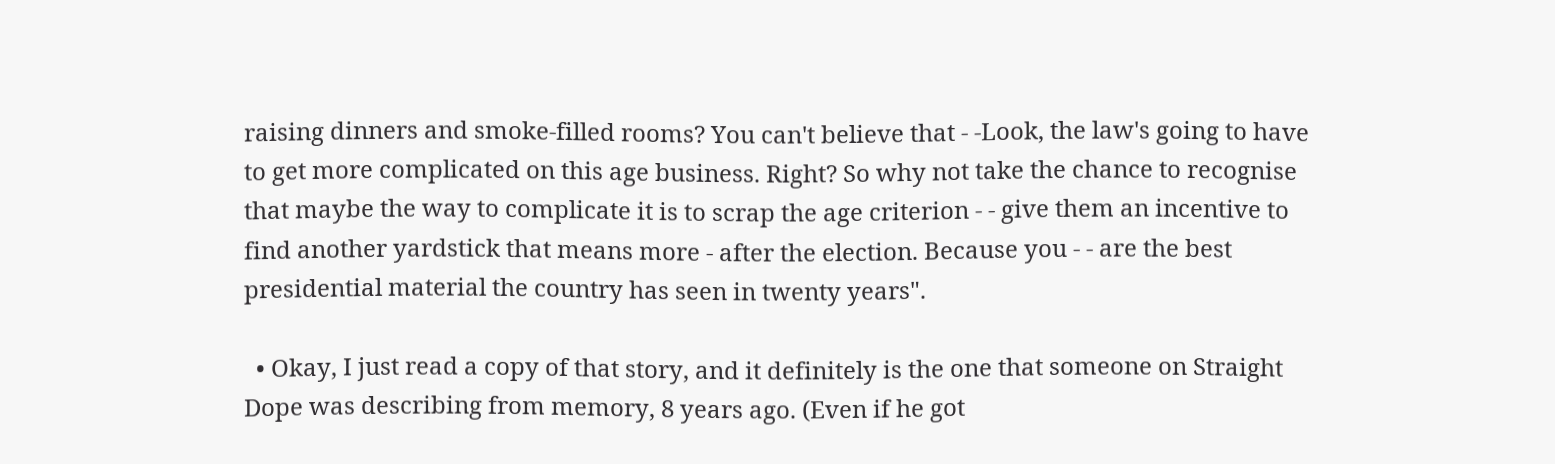raising dinners and smoke-filled rooms? You can't believe that - -Look, the law's going to have to get more complicated on this age business. Right? So why not take the chance to recognise that maybe the way to complicate it is to scrap the age criterion - - give them an incentive to find another yardstick that means more - after the election. Because you - - are the best presidential material the country has seen in twenty years".

  • Okay, I just read a copy of that story, and it definitely is the one that someone on Straight Dope was describing from memory, 8 years ago. (Even if he got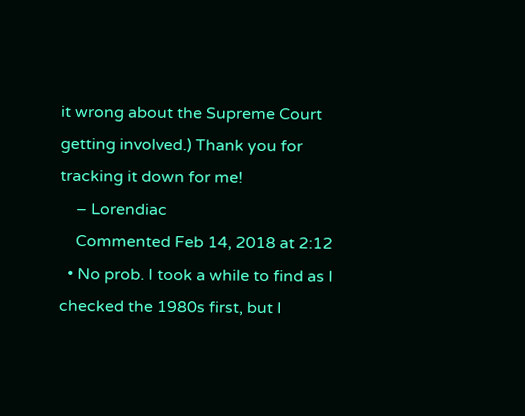it wrong about the Supreme Court getting involved.) Thank you for tracking it down for me!
    – Lorendiac
    Commented Feb 14, 2018 at 2:12
  • No prob. I took a while to find as I checked the 1980s first, but I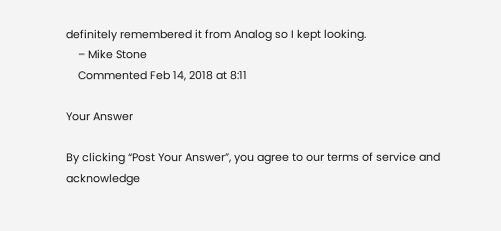definitely remembered it from Analog so I kept looking.
    – Mike Stone
    Commented Feb 14, 2018 at 8:11

Your Answer

By clicking “Post Your Answer”, you agree to our terms of service and acknowledge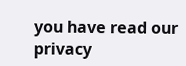you have read our privacy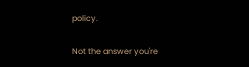policy.

Not the answer you're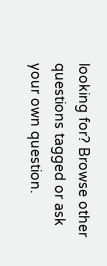looking for? Browse other questions tagged or ask your own question.